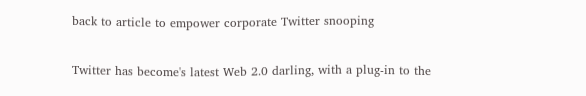back to article to empower corporate Twitter snooping

Twitter has become's latest Web 2.0 darling, with a plug-in to the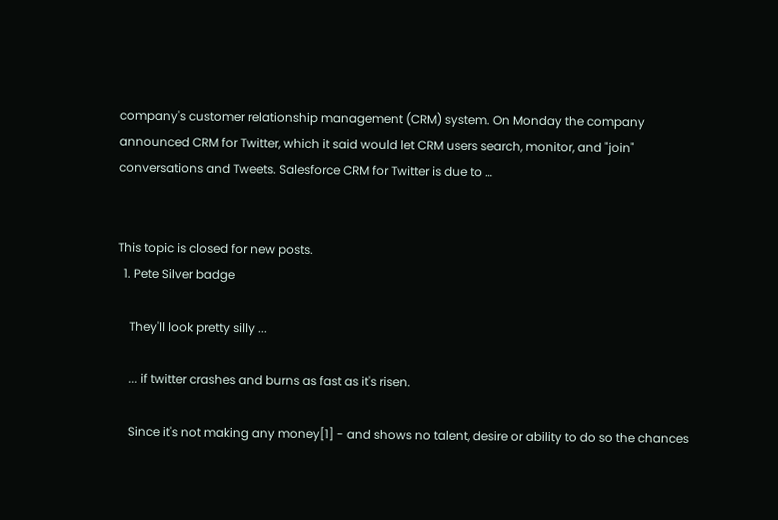company's customer relationship management (CRM) system. On Monday the company announced CRM for Twitter, which it said would let CRM users search, monitor, and "join" conversations and Tweets. Salesforce CRM for Twitter is due to …


This topic is closed for new posts.
  1. Pete Silver badge

    They'll look pretty silly ...

    ... if twitter crashes and burns as fast as it's risen.

    Since it's not making any money[1] - and shows no talent, desire or ability to do so the chances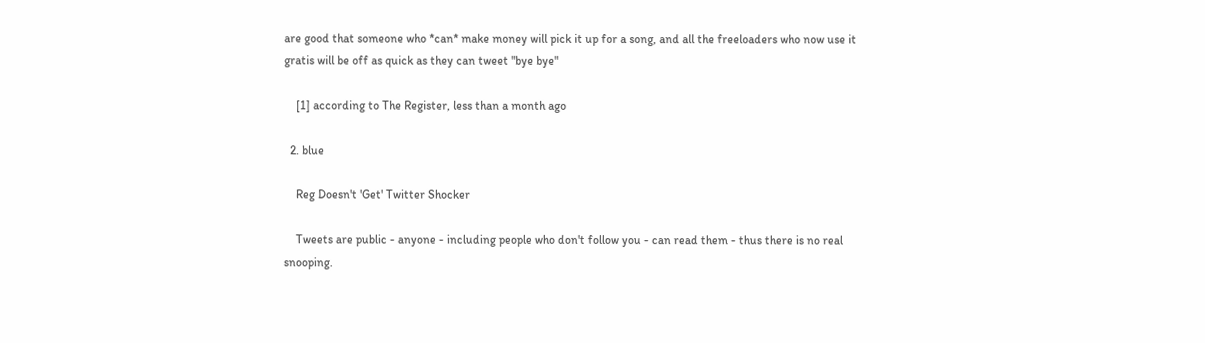are good that someone who *can* make money will pick it up for a song, and all the freeloaders who now use it gratis will be off as quick as they can tweet "bye bye"

    [1] according to The Register, less than a month ago

  2. blue

    Reg Doesn't 'Get' Twitter Shocker

    Tweets are public - anyone - including people who don't follow you - can read them - thus there is no real snooping.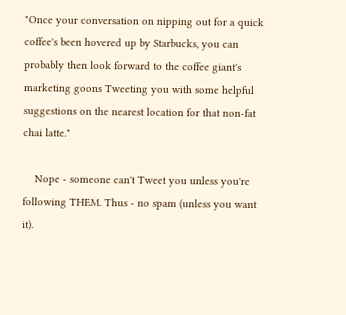"Once your conversation on nipping out for a quick coffee's been hovered up by Starbucks, you can probably then look forward to the coffee giant's marketing goons Tweeting you with some helpful suggestions on the nearest location for that non-fat chai latte."

    Nope - someone can't Tweet you unless you're following THEM. Thus - no spam (unless you want it).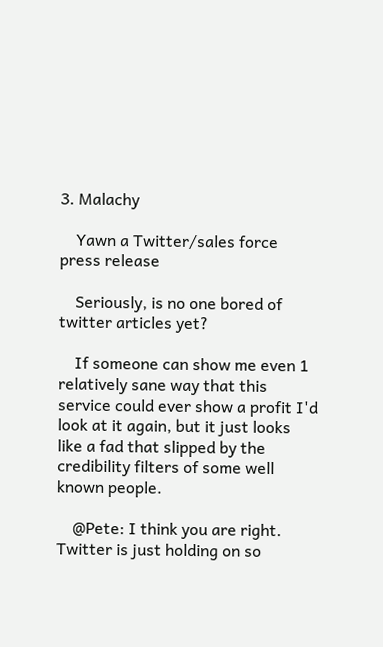3. Malachy

    Yawn a Twitter/sales force press release

    Seriously, is no one bored of twitter articles yet?

    If someone can show me even 1 relatively sane way that this service could ever show a profit I'd look at it again, but it just looks like a fad that slipped by the credibility filters of some well known people.

    @Pete: I think you are right. Twitter is just holding on so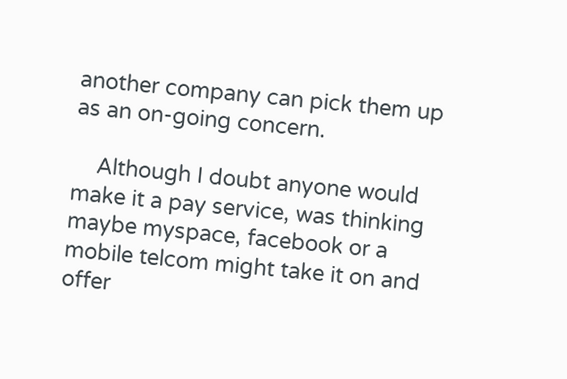another company can pick them up as an on-going concern.

    Although I doubt anyone would make it a pay service, was thinking maybe myspace, facebook or a mobile telcom might take it on and offer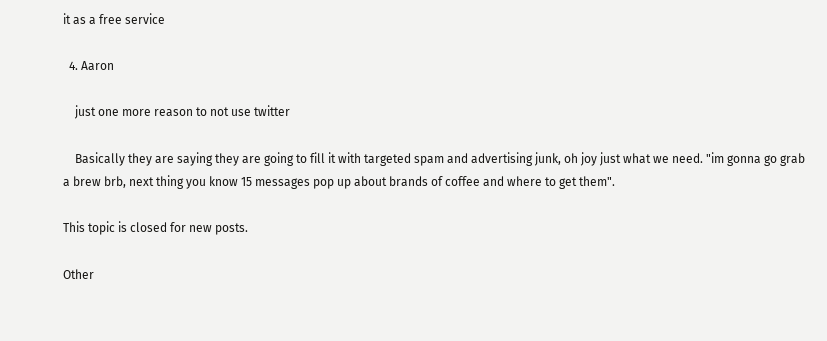it as a free service

  4. Aaron

    just one more reason to not use twitter

    Basically they are saying they are going to fill it with targeted spam and advertising junk, oh joy just what we need. "im gonna go grab a brew brb, next thing you know 15 messages pop up about brands of coffee and where to get them".

This topic is closed for new posts.

Other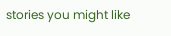stories you might like